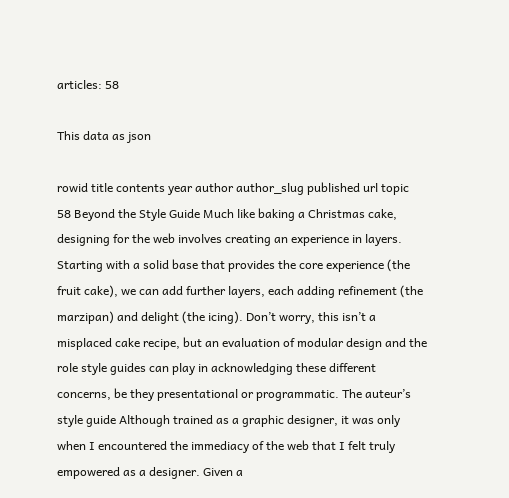articles: 58

This data as json

rowid title contents year author author_slug published url topic
58 Beyond the Style Guide Much like baking a Christmas cake, designing for the web involves creating an experience in layers. Starting with a solid base that provides the core experience (the fruit cake), we can add further layers, each adding refinement (the marzipan) and delight (the icing). Don’t worry, this isn’t a misplaced cake recipe, but an evaluation of modular design and the role style guides can play in acknowledging these different concerns, be they presentational or programmatic. The auteur’s style guide Although trained as a graphic designer, it was only when I encountered the immediacy of the web that I felt truly empowered as a designer. Given a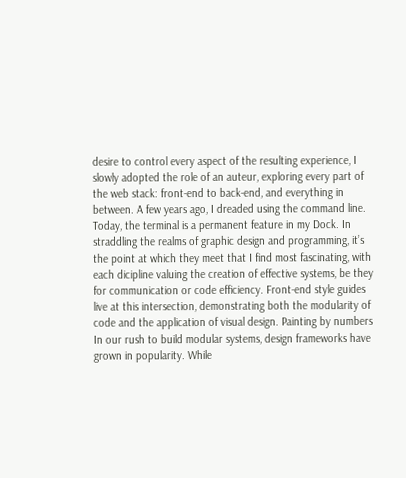desire to control every aspect of the resulting experience, I slowly adopted the role of an auteur, exploring every part of the web stack: front-end to back-end, and everything in between. A few years ago, I dreaded using the command line. Today, the terminal is a permanent feature in my Dock. In straddling the realms of graphic design and programming, it’s the point at which they meet that I find most fascinating, with each dicipline valuing the creation of effective systems, be they for communication or code efficiency. Front-end style guides live at this intersection, demonstrating both the modularity of code and the application of visual design. Painting by numbers In our rush to build modular systems, design frameworks have grown in popularity. While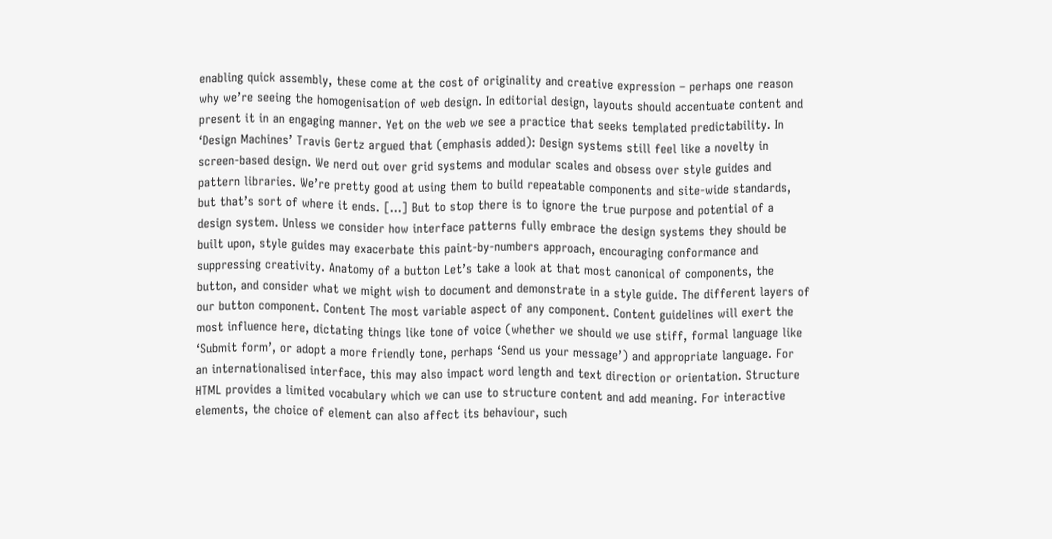enabling quick assembly, these come at the cost of originality and creative expression – perhaps one reason why we’re seeing the homogenisation of web design. In editorial design, layouts should accentuate content and present it in an engaging manner. Yet on the web we see a practice that seeks templated predictability. In ‘Design Machines’ Travis Gertz argued that (emphasis added): Design systems still feel like a novelty in screen-based design. We nerd out over grid systems and modular scales and obsess over style guides and pattern libraries. We’re pretty good at using them to build repeatable components and site-wide standards, but that’s sort of where it ends. […] But to stop there is to ignore the true purpose and potential of a design system. Unless we consider how interface patterns fully embrace the design systems they should be built upon, style guides may exacerbate this paint-by-numbers approach, encouraging conformance and suppressing creativity. Anatomy of a button Let’s take a look at that most canonical of components, the button, and consider what we might wish to document and demonstrate in a style guide. The different layers of our button component. Content The most variable aspect of any component. Content guidelines will exert the most influence here, dictating things like tone of voice (whether we should we use stiff, formal language like ‘Submit form’, or adopt a more friendly tone, perhaps ‘Send us your message’) and appropriate language. For an internationalised interface, this may also impact word length and text direction or orientation. Structure HTML provides a limited vocabulary which we can use to structure content and add meaning. For interactive elements, the choice of element can also affect its behaviour, such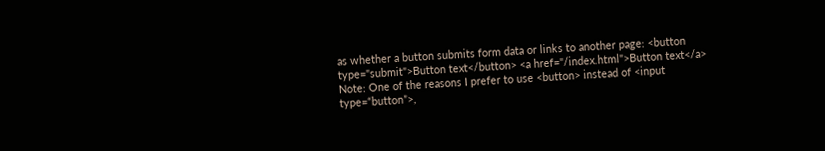as whether a button submits form data or links to another page: <button type="submit">Button text</button> <a href="/index.html">Button text</a> Note: One of the reasons I prefer to use <button> instead of <input type=“button”>,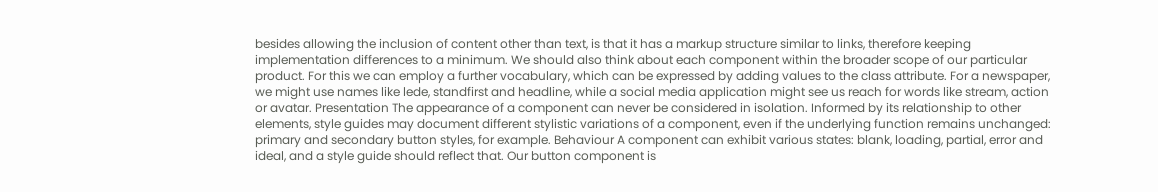besides allowing the inclusion of content other than text, is that it has a markup structure similar to links, therefore keeping implementation differences to a minimum. We should also think about each component within the broader scope of our particular product. For this we can employ a further vocabulary, which can be expressed by adding values to the class attribute. For a newspaper, we might use names like lede, standfirst and headline, while a social media application might see us reach for words like stream, action or avatar. Presentation The appearance of a component can never be considered in isolation. Informed by its relationship to other elements, style guides may document different stylistic variations of a component, even if the underlying function remains unchanged: primary and secondary button styles, for example. Behaviour A component can exhibit various states: blank, loading, partial, error and ideal, and a style guide should reflect that. Our button component is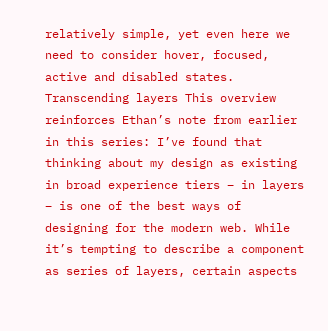relatively simple, yet even here we need to consider hover, focused, active and disabled states. Transcending layers This overview reinforces Ethan’s note from earlier in this series: I’ve found that thinking about my design as existing in broad experience tiers – in layers – is one of the best ways of designing for the modern web. While it’s tempting to describe a component as series of layers, certain aspects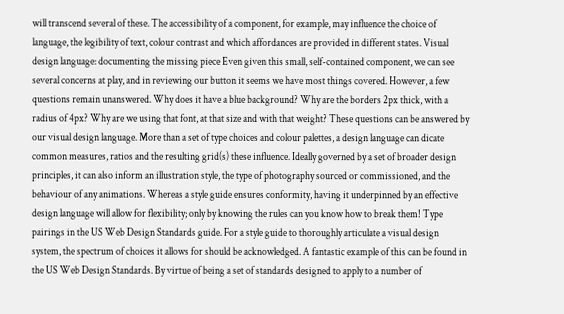will transcend several of these. The accessibility of a component, for example, may influence the choice of language, the legibility of text, colour contrast and which affordances are provided in different states. Visual design language: documenting the missing piece Even given this small, self-contained component, we can see several concerns at play, and in reviewing our button it seems we have most things covered. However, a few questions remain unanswered. Why does it have a blue background? Why are the borders 2px thick, with a radius of 4px? Why are we using that font, at that size and with that weight? These questions can be answered by our visual design language. More than a set of type choices and colour palettes, a design language can dicate common measures, ratios and the resulting grid(s) these influence. Ideally governed by a set of broader design principles, it can also inform an illustration style, the type of photography sourced or commissioned, and the behaviour of any animations. Whereas a style guide ensures conformity, having it underpinned by an effective design language will allow for flexibility; only by knowing the rules can you know how to break them! Type pairings in the US Web Design Standards guide. For a style guide to thoroughly articulate a visual design system, the spectrum of choices it allows for should be acknowledged. A fantastic example of this can be found in the US Web Design Standards. By virtue of being a set of standards designed to apply to a number of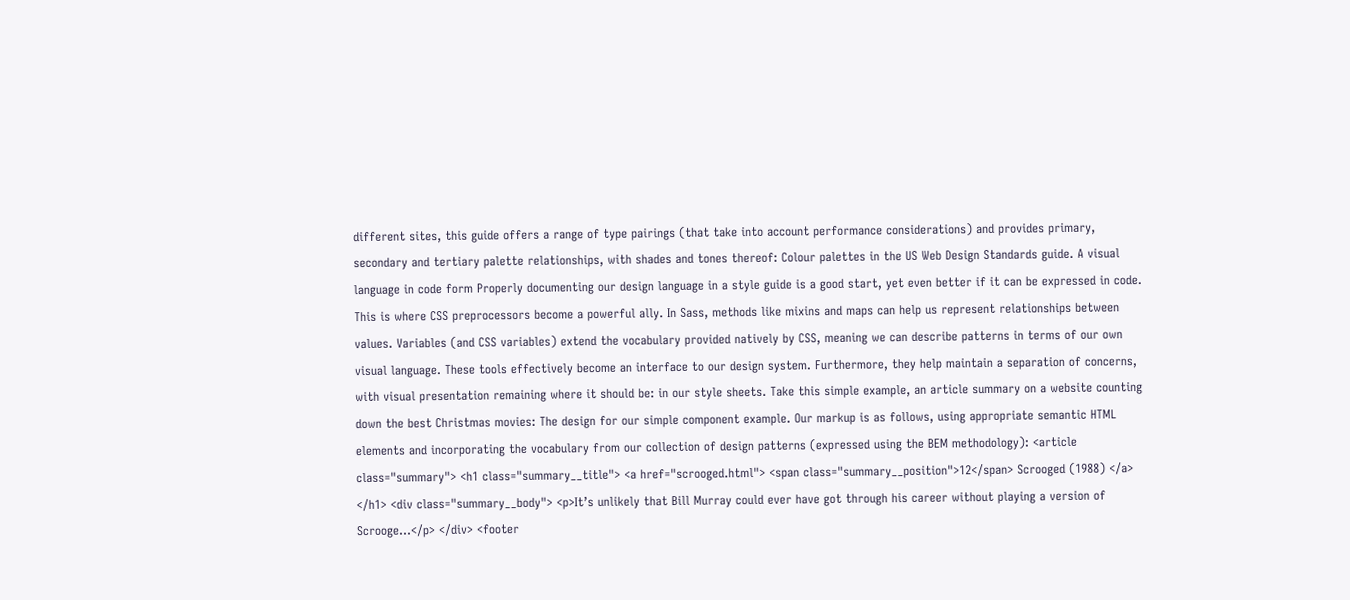different sites, this guide offers a range of type pairings (that take into account performance considerations) and provides primary, secondary and tertiary palette relationships, with shades and tones thereof: Colour palettes in the US Web Design Standards guide. A visual language in code form Properly documenting our design language in a style guide is a good start, yet even better if it can be expressed in code. This is where CSS preprocessors become a powerful ally. In Sass, methods like mixins and maps can help us represent relationships between values. Variables (and CSS variables) extend the vocabulary provided natively by CSS, meaning we can describe patterns in terms of our own visual language. These tools effectively become an interface to our design system. Furthermore, they help maintain a separation of concerns, with visual presentation remaining where it should be: in our style sheets. Take this simple example, an article summary on a website counting down the best Christmas movies: The design for our simple component example. Our markup is as follows, using appropriate semantic HTML elements and incorporating the vocabulary from our collection of design patterns (expressed using the BEM methodology): <article class="summary"> <h1 class="summary__title"> <a href="scrooged.html"> <span class="summary__position">12</span> Scrooged (1988) </a> </h1> <div class="summary__body"> <p>It’s unlikely that Bill Murray could ever have got through his career without playing a version of Scrooge…</p> </div> <footer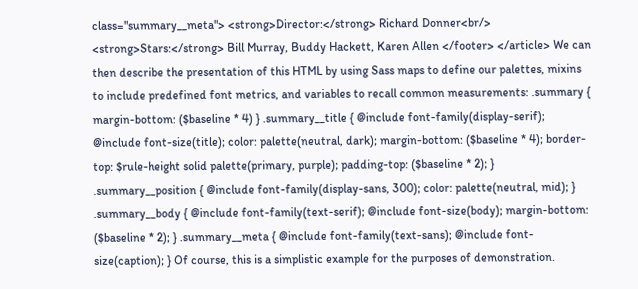class="summary__meta"> <strong>Director:</strong> Richard Donner<br/> <strong>Stars:</strong> Bill Murray, Buddy Hackett, Karen Allen </footer> </article> We can then describe the presentation of this HTML by using Sass maps to define our palettes, mixins to include predefined font metrics, and variables to recall common measurements: .summary { margin-bottom: ($baseline * 4) } .summary__title { @include font-family(display-serif); @include font-size(title); color: palette(neutral, dark); margin-bottom: ($baseline * 4); border-top: $rule-height solid palette(primary, purple); padding-top: ($baseline * 2); } .summary__position { @include font-family(display-sans, 300); color: palette(neutral, mid); } .summary__body { @include font-family(text-serif); @include font-size(body); margin-bottom: ($baseline * 2); } .summary__meta { @include font-family(text-sans); @include font-size(caption); } Of course, this is a simplistic example for the purposes of demonstration.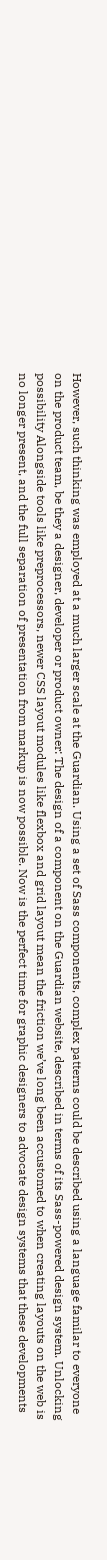However, such thinking was employed at a much larger scale at the Guardian. Using a set of Sass components, complex patterns could be described using a language familar to everyone on the product team, be they a designer, developer or product owner: The design of a component on the Guardian website, described in terms of its Sass-powered design system. Unlocking possibility Alongside tools like preprocessors, newer CSS layout modules like flexbox and grid layout mean the friction we’ve long been accustomed to when creating layouts on the web is no longer present, and the full separation of presentation from markup is now possible. Now is the perfect time for graphic designers to advocate design systems that these developments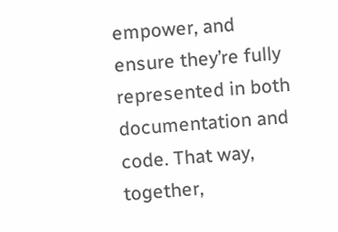empower, and ensure they’re fully represented in both documentation and code. That way, together,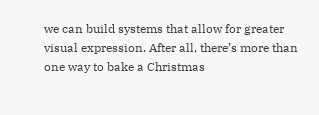we can build systems that allow for greater visual expression. After all, there’s more than one way to bake a Christmas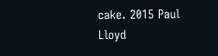cake. 2015 Paul Lloyd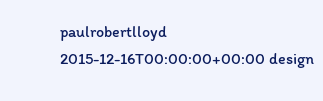paulrobertlloyd 2015-12-16T00:00:00+00:00 design